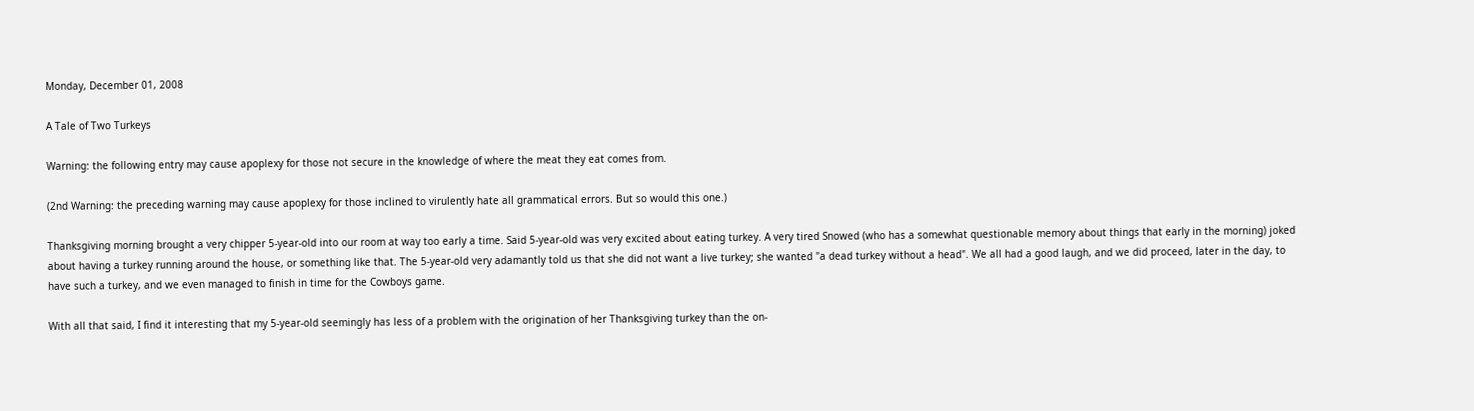Monday, December 01, 2008

A Tale of Two Turkeys

Warning: the following entry may cause apoplexy for those not secure in the knowledge of where the meat they eat comes from.

(2nd Warning: the preceding warning may cause apoplexy for those inclined to virulently hate all grammatical errors. But so would this one.)

Thanksgiving morning brought a very chipper 5-year-old into our room at way too early a time. Said 5-year-old was very excited about eating turkey. A very tired Snowed (who has a somewhat questionable memory about things that early in the morning) joked about having a turkey running around the house, or something like that. The 5-year-old very adamantly told us that she did not want a live turkey; she wanted "a dead turkey without a head". We all had a good laugh, and we did proceed, later in the day, to have such a turkey, and we even managed to finish in time for the Cowboys game.

With all that said, I find it interesting that my 5-year-old seemingly has less of a problem with the origination of her Thanksgiving turkey than the on-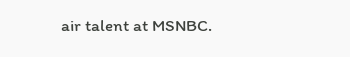air talent at MSNBC.